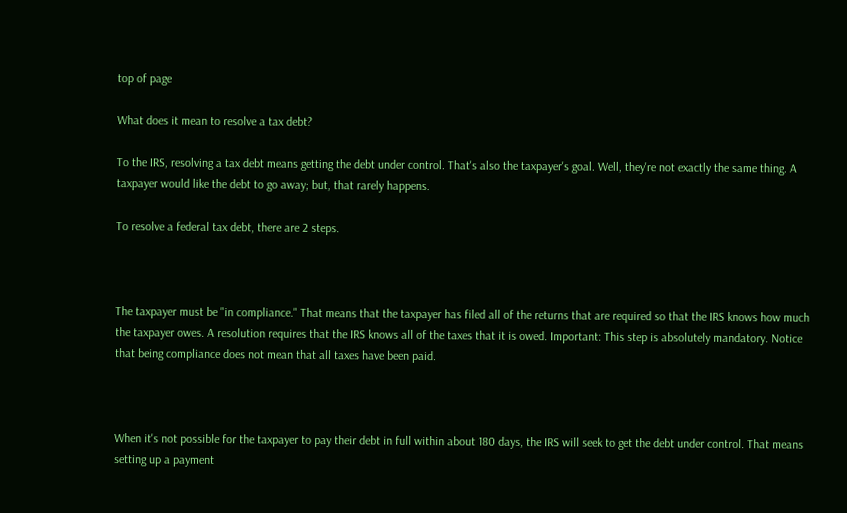top of page

What does it mean to resolve a tax debt?

To the IRS, resolving a tax debt means getting the debt under control. That's also the taxpayer's goal. Well, they're not exactly the same thing. A taxpayer would like the debt to go away; but, that rarely happens.

To resolve a federal tax debt, there are 2 steps.



The taxpayer must be "in compliance." That means that the taxpayer has filed all of the returns that are required so that the IRS knows how much the taxpayer owes. A resolution requires that the IRS knows all of the taxes that it is owed. Important: This step is absolutely mandatory. Notice that being compliance does not mean that all taxes have been paid.



When it's not possible for the taxpayer to pay their debt in full within about 180 days, the IRS will seek to get the debt under control. That means setting up a payment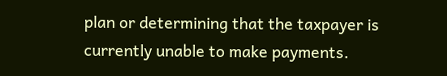plan or determining that the taxpayer is currently unable to make payments.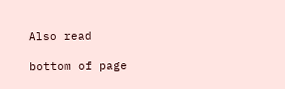Also read

bottom of page